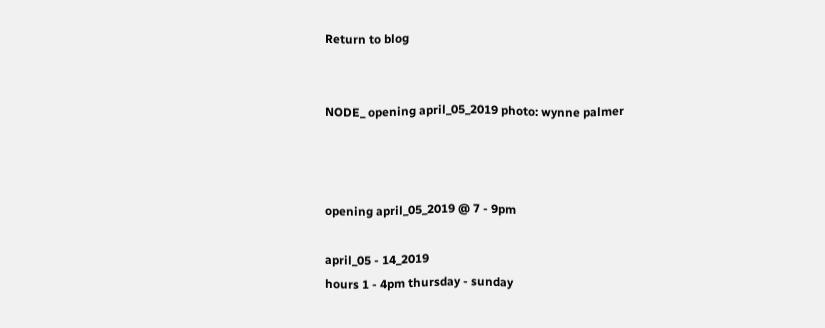Return to blog


NODE_ opening april_05_2019 photo: wynne palmer



opening april_05_2019 @ 7 - 9pm

april_05 - 14_2019
hours 1 - 4pm thursday - sunday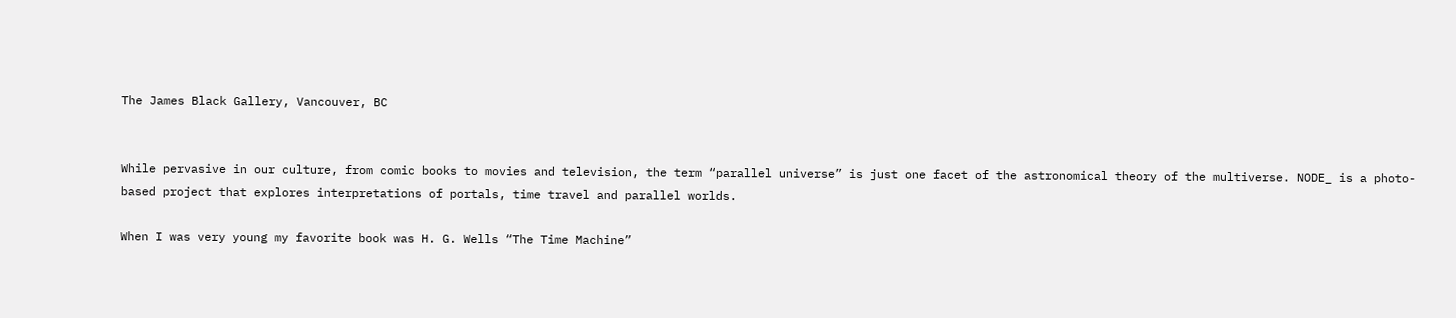The James Black Gallery, Vancouver, BC


While pervasive in our culture, from comic books to movies and television, the term “parallel universe” is just one facet of the astronomical theory of the multiverse. NODE_ is a photo-based project that explores interpretations of portals, time travel and parallel worlds.

When I was very young my favorite book was H. G. Wells “The Time Machine”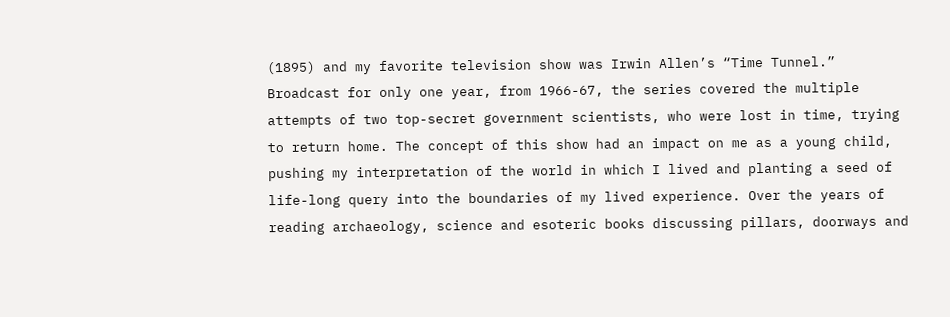(1895) and my favorite television show was Irwin Allen’s “Time Tunnel.” Broadcast for only one year, from 1966-67, the series covered the multiple attempts of two top-secret government scientists, who were lost in time, trying to return home. The concept of this show had an impact on me as a young child, pushing my interpretation of the world in which I lived and planting a seed of life-long query into the boundaries of my lived experience. Over the years of reading archaeology, science and esoteric books discussing pillars, doorways and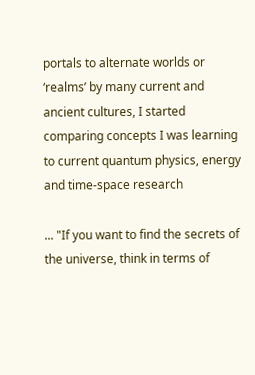portals to alternate worlds or ‘realms’ by many current and ancient cultures, I started comparing concepts I was learning to current quantum physics, energy and time-space research

... "If you want to find the secrets of the universe, think in terms of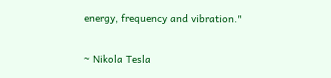energy, frequency and vibration."

~ Nikola Tesla